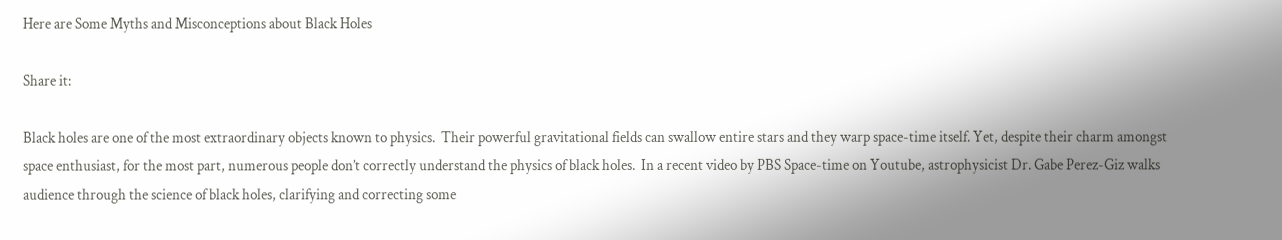Here are Some Myths and Misconceptions about Black Holes

Share it:

Black holes are one of the most extraordinary objects known to physics.  Their powerful gravitational fields can swallow entire stars and they warp space-time itself. Yet, despite their charm amongst space enthusiast, for the most part, numerous people don’t correctly understand the physics of black holes.  In a recent video by PBS Space-time on Youtube, astrophysicist Dr. Gabe Perez-Giz walks audience through the science of black holes, clarifying and correcting some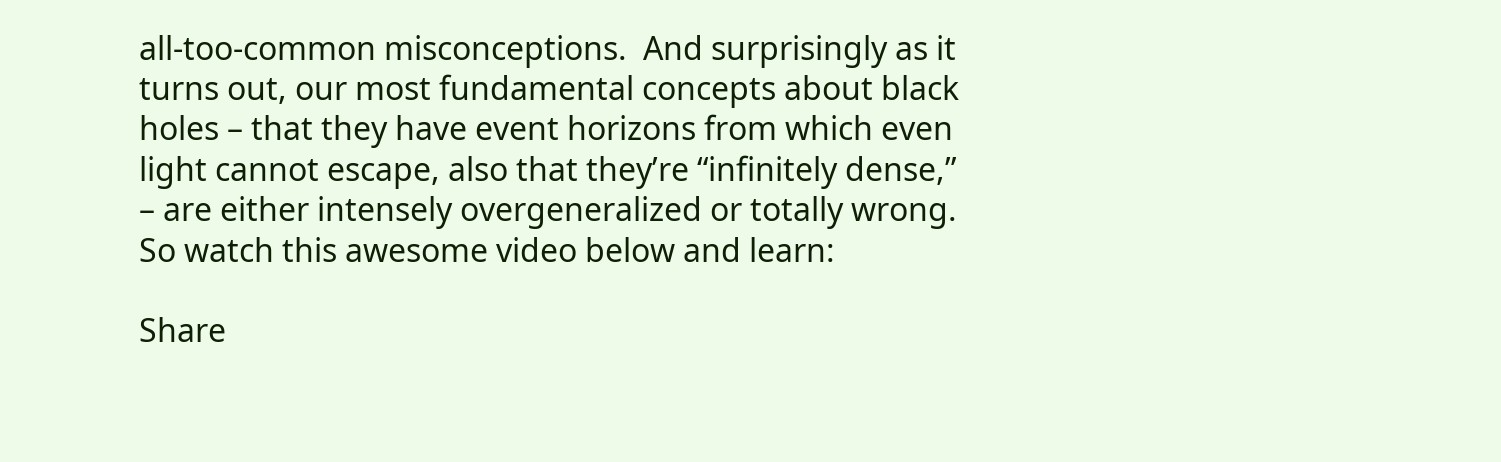all-too-common misconceptions.  And surprisingly as it turns out, our most fundamental concepts about black holes – that they have event horizons from which even light cannot escape, also that they’re “infinitely dense,” – are either intensely overgeneralized or totally wrong. So watch this awesome video below and learn:

Share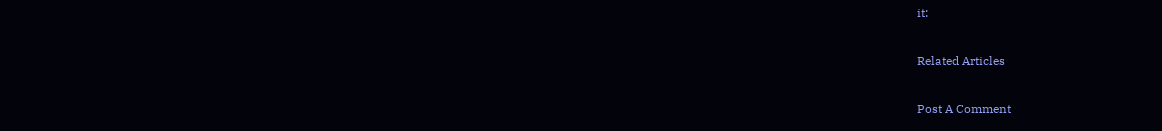it:

Related Articles

Post A Comment